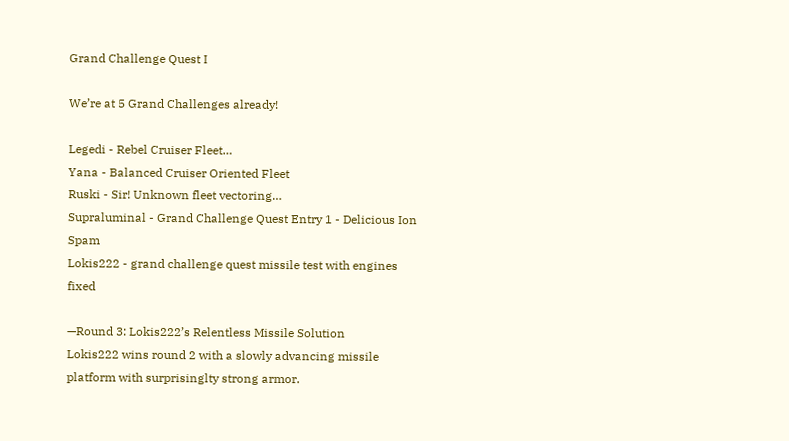Grand Challenge Quest I

We’re at 5 Grand Challenges already!

Legedi - Rebel Cruiser Fleet…
Yana - Balanced Cruiser Oriented Fleet
Ruski - Sir! Unknown fleet vectoring…
Supraluminal - Grand Challenge Quest Entry 1 - Delicious Ion Spam
Lokis222 - grand challenge quest missile test with engines fixed

—Round 3: Lokis222’s Relentless Missile Solution
Lokis222 wins round 2 with a slowly advancing missile platform with surprisinglty strong armor.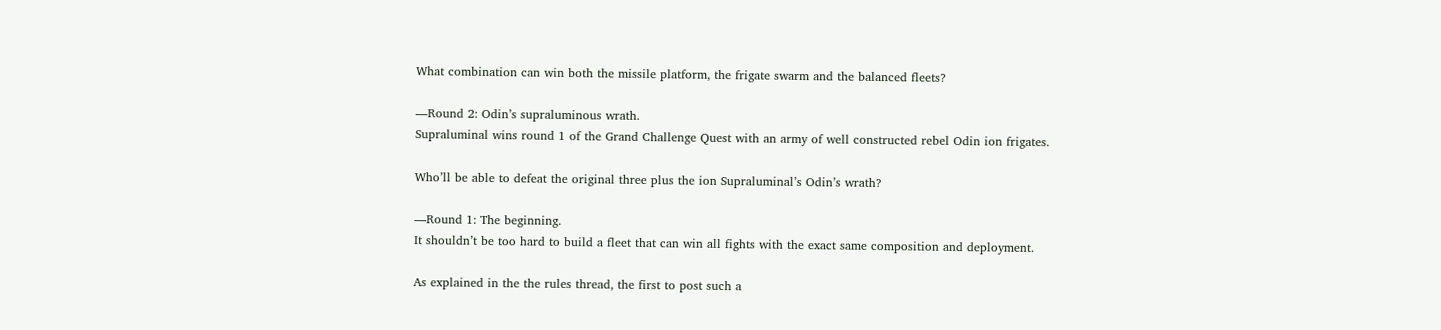What combination can win both the missile platform, the frigate swarm and the balanced fleets?

—Round 2: Odin’s supraluminous wrath.
Supraluminal wins round 1 of the Grand Challenge Quest with an army of well constructed rebel Odin ion frigates.

Who’ll be able to defeat the original three plus the ion Supraluminal’s Odin’s wrath?

—Round 1: The beginning.
It shouldn’t be too hard to build a fleet that can win all fights with the exact same composition and deployment.

As explained in the the rules thread, the first to post such a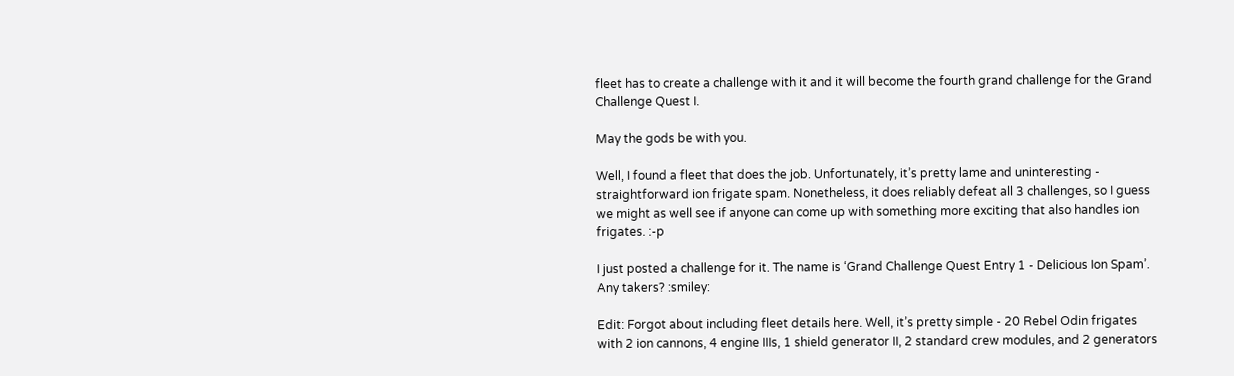fleet has to create a challenge with it and it will become the fourth grand challenge for the Grand Challenge Quest I.

May the gods be with you.

Well, I found a fleet that does the job. Unfortunately, it’s pretty lame and uninteresting - straightforward ion frigate spam. Nonetheless, it does reliably defeat all 3 challenges, so I guess we might as well see if anyone can come up with something more exciting that also handles ion frigates. :-p

I just posted a challenge for it. The name is ‘Grand Challenge Quest Entry 1 - Delicious Ion Spam’. Any takers? :smiley:

Edit: Forgot about including fleet details here. Well, it’s pretty simple - 20 Rebel Odin frigates with 2 ion cannons, 4 engine IIIs, 1 shield generator II, 2 standard crew modules, and 2 generators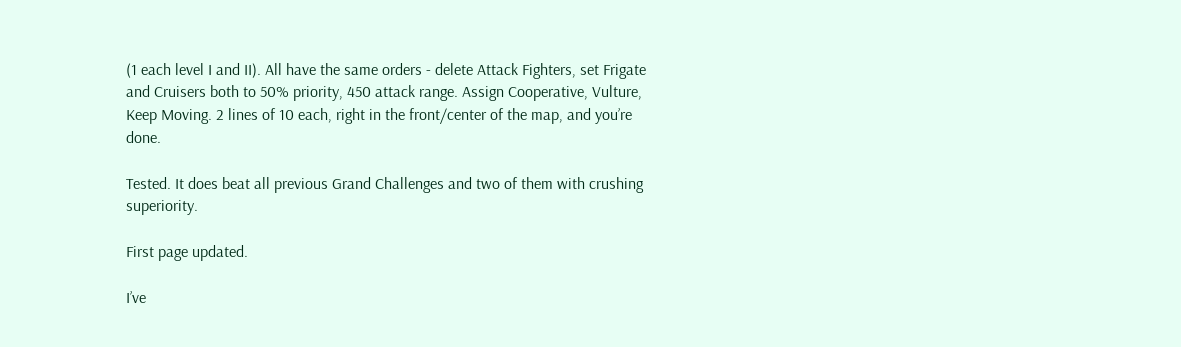(1 each level I and II). All have the same orders - delete Attack Fighters, set Frigate and Cruisers both to 50% priority, 450 attack range. Assign Cooperative, Vulture, Keep Moving. 2 lines of 10 each, right in the front/center of the map, and you’re done.

Tested. It does beat all previous Grand Challenges and two of them with crushing superiority.

First page updated.

I’ve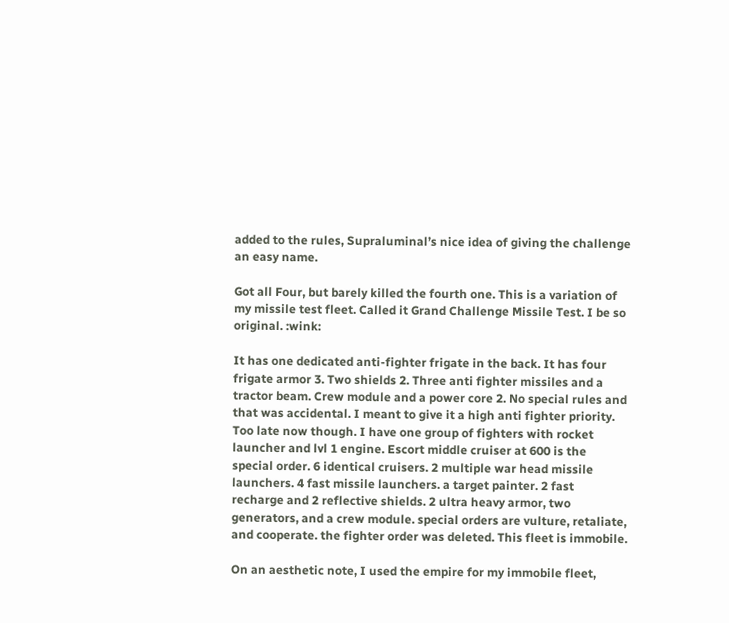added to the rules, Supraluminal’s nice idea of giving the challenge an easy name.

Got all Four, but barely killed the fourth one. This is a variation of my missile test fleet. Called it Grand Challenge Missile Test. I be so original. :wink:

It has one dedicated anti-fighter frigate in the back. It has four frigate armor 3. Two shields 2. Three anti fighter missiles and a tractor beam. Crew module and a power core 2. No special rules and that was accidental. I meant to give it a high anti fighter priority. Too late now though. I have one group of fighters with rocket launcher and lvl 1 engine. Escort middle cruiser at 600 is the special order. 6 identical cruisers. 2 multiple war head missile launchers. 4 fast missile launchers. a target painter. 2 fast recharge and 2 reflective shields. 2 ultra heavy armor, two generators, and a crew module. special orders are vulture, retaliate, and cooperate. the fighter order was deleted. This fleet is immobile.

On an aesthetic note, I used the empire for my immobile fleet,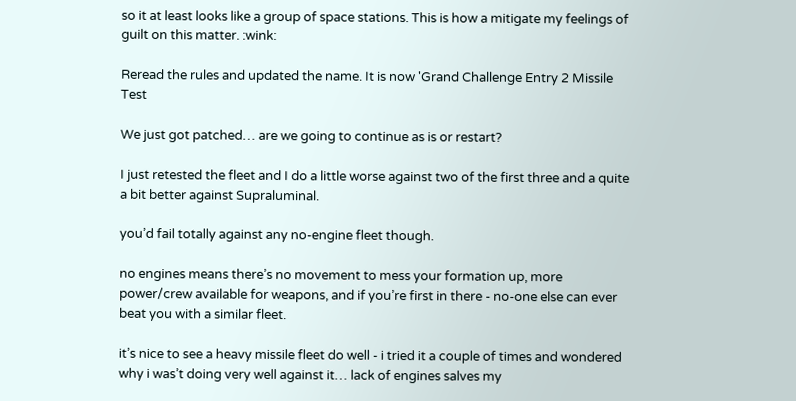so it at least looks like a group of space stations. This is how a mitigate my feelings of guilt on this matter. :wink:

Reread the rules and updated the name. It is now 'Grand Challenge Entry 2 Missile Test

We just got patched… are we going to continue as is or restart?

I just retested the fleet and I do a little worse against two of the first three and a quite a bit better against Supraluminal.

you’d fail totally against any no-engine fleet though.

no engines means there’s no movement to mess your formation up, more power/crew available for weapons, and if you’re first in there - no-one else can ever beat you with a similar fleet.

it’s nice to see a heavy missile fleet do well - i tried it a couple of times and wondered why i was’t doing very well against it… lack of engines salves my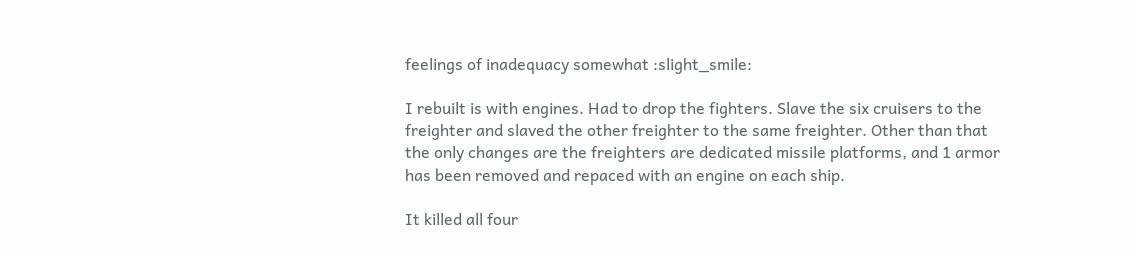feelings of inadequacy somewhat :slight_smile:

I rebuilt is with engines. Had to drop the fighters. Slave the six cruisers to the freighter and slaved the other freighter to the same freighter. Other than that the only changes are the freighters are dedicated missile platforms, and 1 armor has been removed and repaced with an engine on each ship.

It killed all four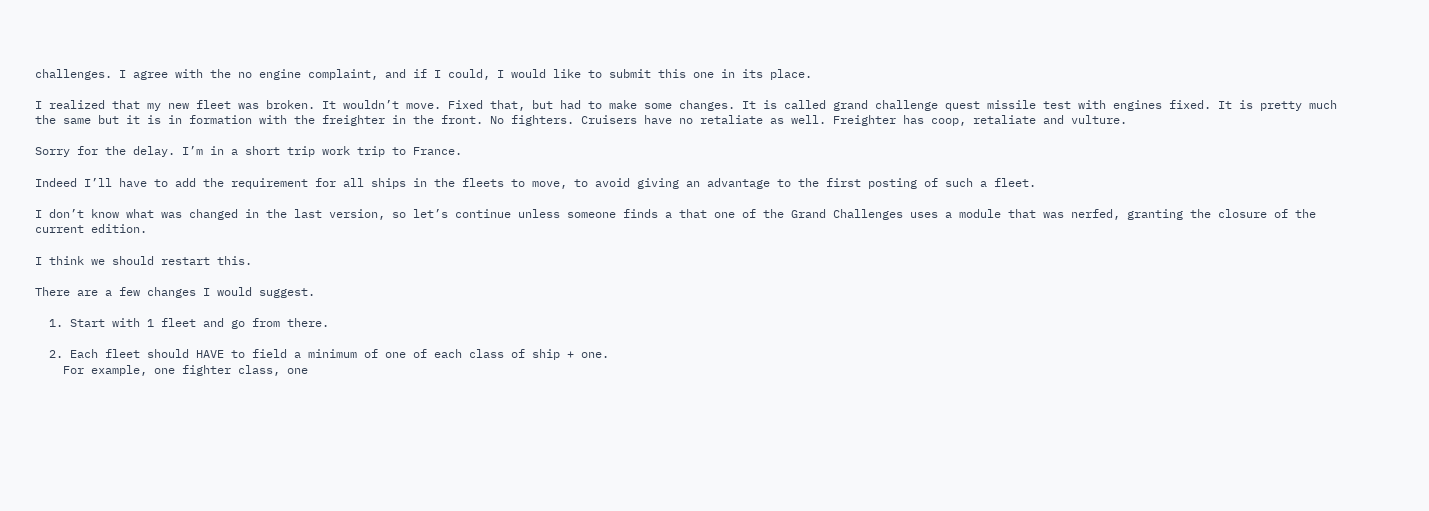challenges. I agree with the no engine complaint, and if I could, I would like to submit this one in its place.

I realized that my new fleet was broken. It wouldn’t move. Fixed that, but had to make some changes. It is called grand challenge quest missile test with engines fixed. It is pretty much the same but it is in formation with the freighter in the front. No fighters. Cruisers have no retaliate as well. Freighter has coop, retaliate and vulture.

Sorry for the delay. I’m in a short trip work trip to France.

Indeed I’ll have to add the requirement for all ships in the fleets to move, to avoid giving an advantage to the first posting of such a fleet.

I don’t know what was changed in the last version, so let’s continue unless someone finds a that one of the Grand Challenges uses a module that was nerfed, granting the closure of the current edition.

I think we should restart this.

There are a few changes I would suggest.

  1. Start with 1 fleet and go from there.

  2. Each fleet should HAVE to field a minimum of one of each class of ship + one.
    For example, one fighter class, one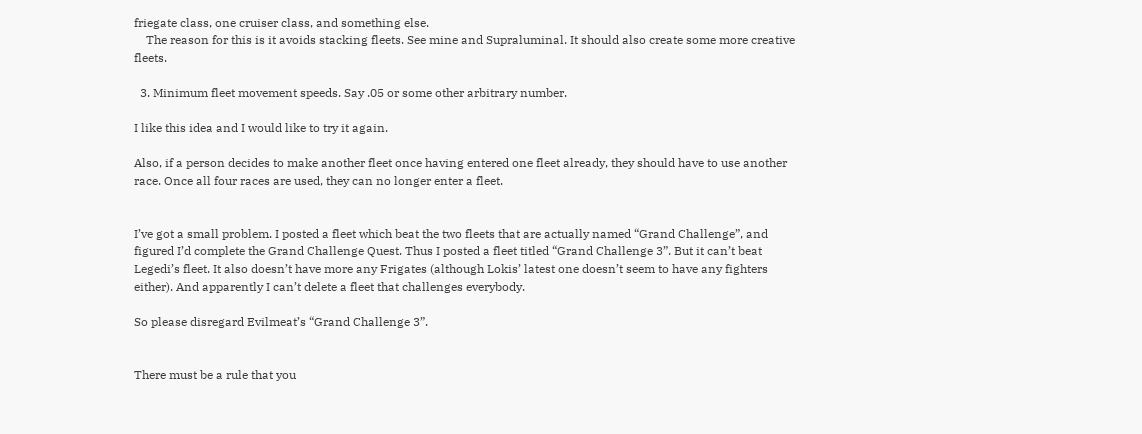friegate class, one cruiser class, and something else.
    The reason for this is it avoids stacking fleets. See mine and Supraluminal. It should also create some more creative fleets.

  3. Minimum fleet movement speeds. Say .05 or some other arbitrary number.

I like this idea and I would like to try it again.

Also, if a person decides to make another fleet once having entered one fleet already, they should have to use another race. Once all four races are used, they can no longer enter a fleet.


I’ve got a small problem. I posted a fleet which beat the two fleets that are actually named “Grand Challenge”, and figured I’d complete the Grand Challenge Quest. Thus I posted a fleet titled “Grand Challenge 3”. But it can’t beat Legedi’s fleet. It also doesn’t have more any Frigates (although Lokis’ latest one doesn’t seem to have any fighters either). And apparently I can’t delete a fleet that challenges everybody.

So please disregard Evilmeat’s “Grand Challenge 3”.


There must be a rule that you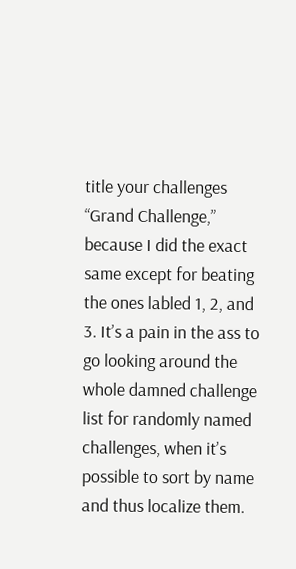title your challenges “Grand Challenge,” because I did the exact same except for beating the ones labled 1, 2, and 3. It’s a pain in the ass to go looking around the whole damned challenge list for randomly named challenges, when it’s possible to sort by name and thus localize them.